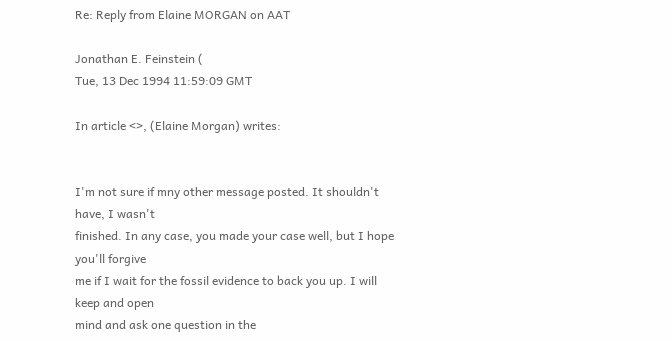Re: Reply from Elaine MORGAN on AAT

Jonathan E. Feinstein (
Tue, 13 Dec 1994 11:59:09 GMT

In article <>, (Elaine Morgan) writes:


I'm not sure if mny other message posted. It shouldn't have, I wasn't
finished. In any case, you made your case well, but I hope you'll forgive
me if I wait for the fossil evidence to back you up. I will keep and open
mind and ask one question in the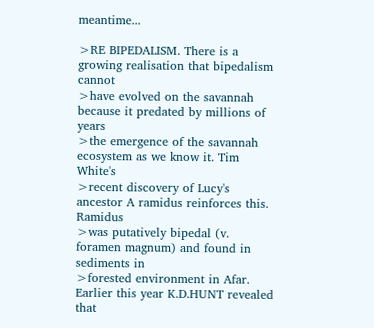meantime...

>RE BIPEDALISM. There is a growing realisation that bipedalism cannot
>have evolved on the savannah because it predated by millions of years
>the emergence of the savannah ecosystem as we know it. Tim White's
>recent discovery of Lucy's ancestor A ramidus reinforces this. Ramidus
>was putatively bipedal (v. foramen magnum) and found in sediments in
>forested environment in Afar. Earlier this year K.D.HUNT revealed that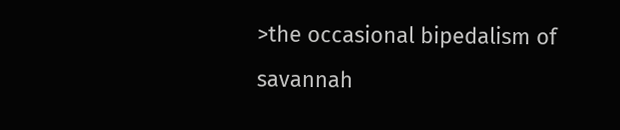>the occasional bipedalism of savannah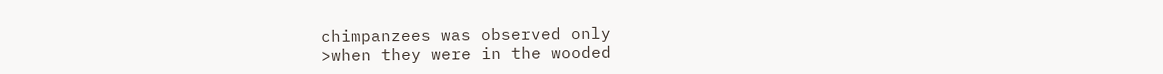chimpanzees was observed only
>when they were in the wooded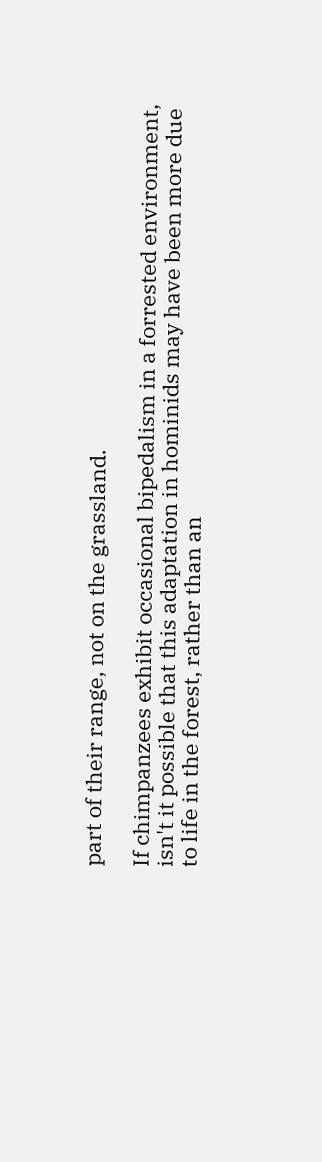part of their range, not on the grassland.

If chimpanzees exhibit occasional bipedalism in a forrested environment,
isn't it possible that this adaptation in hominids may have been more due
to life in the forest, rather than an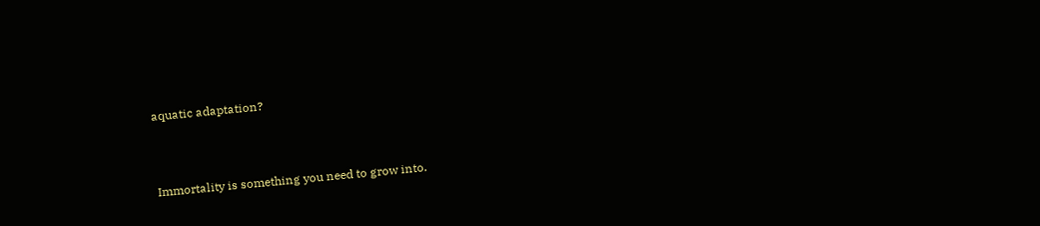aquatic adaptation?



Immortality is something you need to grow into.